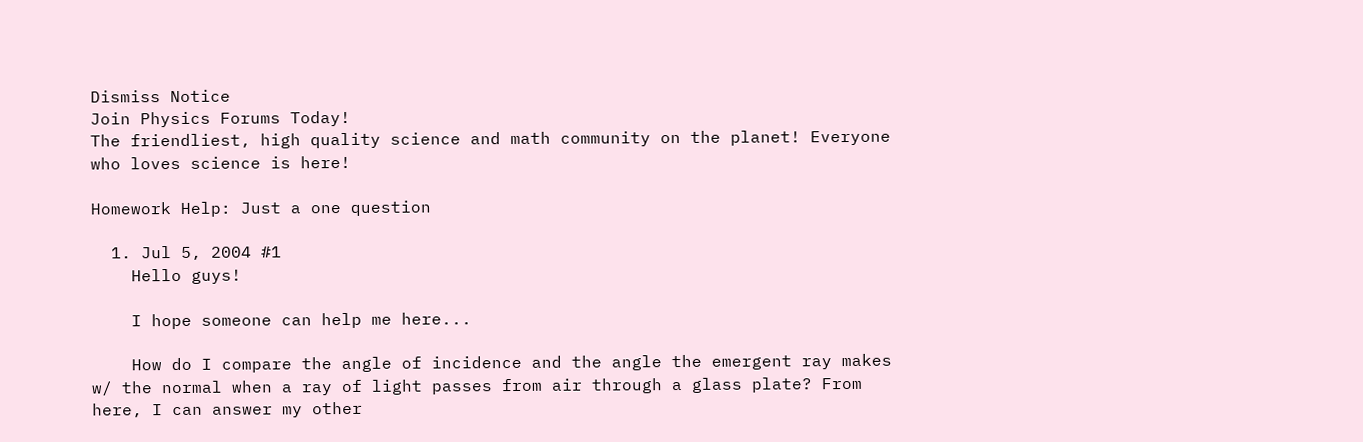Dismiss Notice
Join Physics Forums Today!
The friendliest, high quality science and math community on the planet! Everyone who loves science is here!

Homework Help: Just a one question

  1. Jul 5, 2004 #1
    Hello guys!

    I hope someone can help me here...

    How do I compare the angle of incidence and the angle the emergent ray makes w/ the normal when a ray of light passes from air through a glass plate? From here, I can answer my other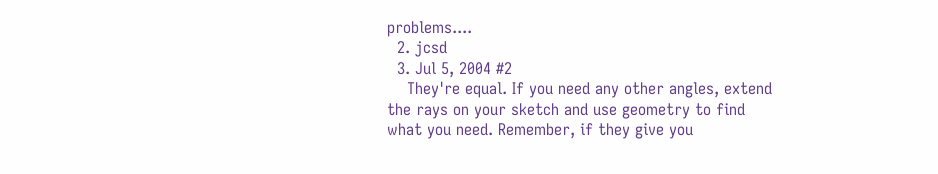problems....
  2. jcsd
  3. Jul 5, 2004 #2
    They're equal. If you need any other angles, extend the rays on your sketch and use geometry to find what you need. Remember, if they give you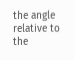the angle relative to the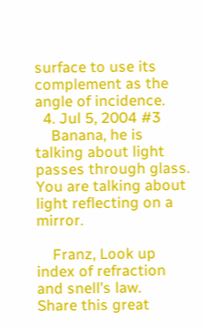surface to use its complement as the angle of incidence.
  4. Jul 5, 2004 #3
    Banana, he is talking about light passes through glass. You are talking about light reflecting on a mirror.

    Franz, Look up index of refraction and snell's law.
Share this great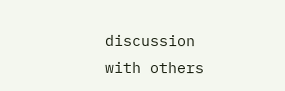discussion with others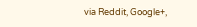via Reddit, Google+,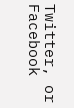Twitter, or Facebook